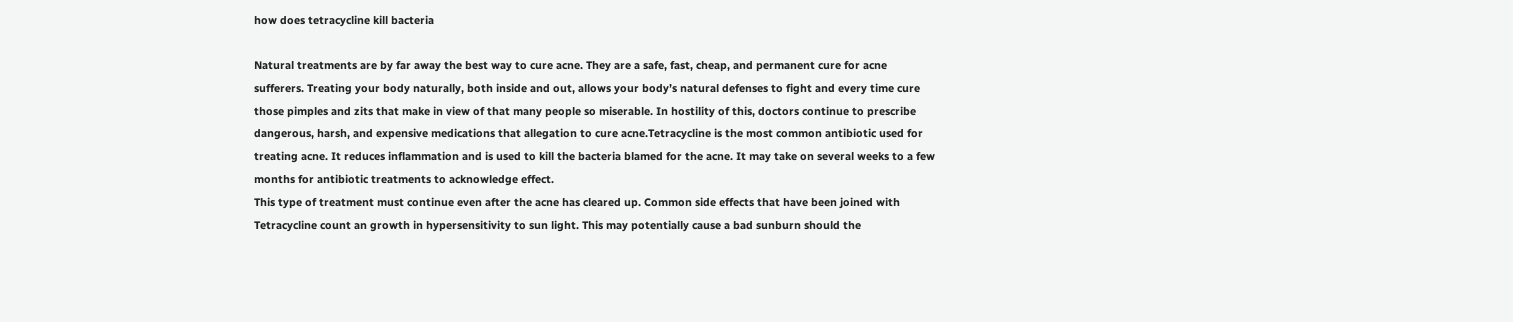how does tetracycline kill bacteria

Natural treatments are by far away the best way to cure acne. They are a safe, fast, cheap, and permanent cure for acne sufferers. Treating your body naturally, both inside and out, allows your body’s natural defenses to fight and every time cure those pimples and zits that make in view of that many people so miserable. In hostility of this, doctors continue to prescribe dangerous, harsh, and expensive medications that allegation to cure acne.Tetracycline is the most common antibiotic used for treating acne. It reduces inflammation and is used to kill the bacteria blamed for the acne. It may take on several weeks to a few months for antibiotic treatments to acknowledge effect.
This type of treatment must continue even after the acne has cleared up. Common side effects that have been joined with Tetracycline count an growth in hypersensitivity to sun light. This may potentially cause a bad sunburn should the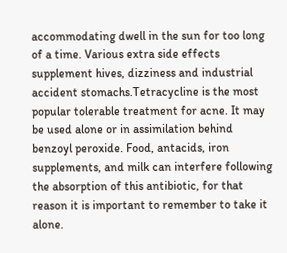accommodating dwell in the sun for too long of a time. Various extra side effects supplement hives, dizziness and industrial accident stomachs.Tetracycline is the most popular tolerable treatment for acne. It may be used alone or in assimilation behind benzoyl peroxide. Food, antacids, iron supplements, and milk can interfere following the absorption of this antibiotic, for that reason it is important to remember to take it alone.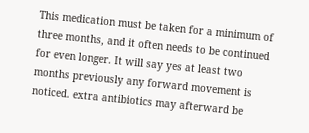This medication must be taken for a minimum of three months, and it often needs to be continued for even longer. It will say yes at least two months previously any forward movement is noticed. extra antibiotics may afterward be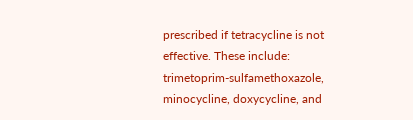prescribed if tetracycline is not effective. These include: trimetoprim-sulfamethoxazole, minocycline, doxycycline, and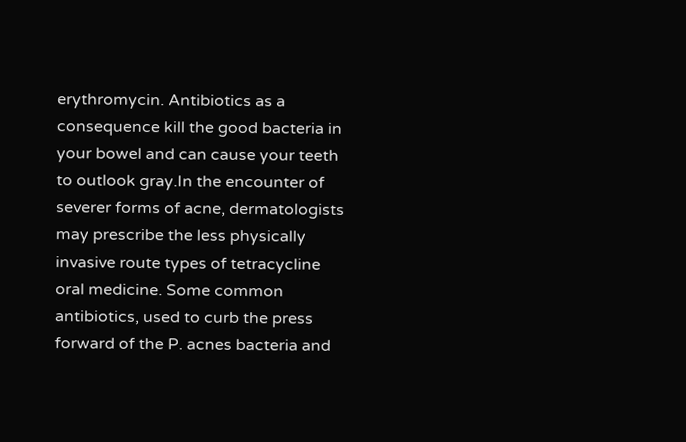erythromycin. Antibiotics as a consequence kill the good bacteria in your bowel and can cause your teeth to outlook gray.In the encounter of severer forms of acne, dermatologists may prescribe the less physically invasive route types of tetracycline oral medicine. Some common antibiotics, used to curb the press forward of the P. acnes bacteria and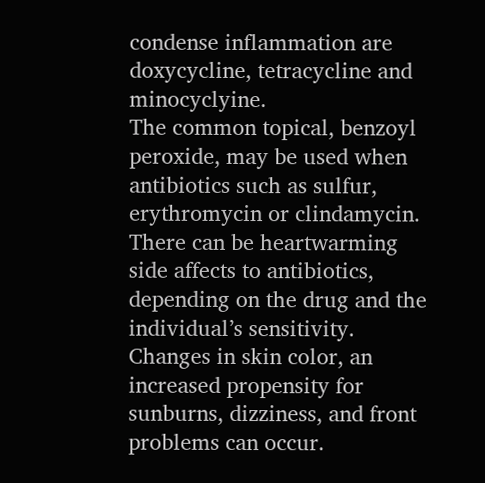condense inflammation are doxycycline, tetracycline and minocyclyine.
The common topical, benzoyl peroxide, may be used when antibiotics such as sulfur, erythromycin or clindamycin. There can be heartwarming side affects to antibiotics, depending on the drug and the individual’s sensitivity. Changes in skin color, an increased propensity for sunburns, dizziness, and front problems can occur.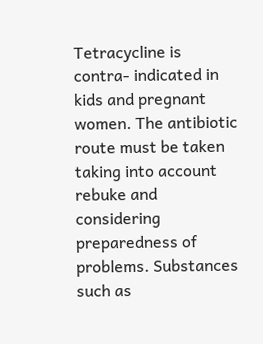Tetracycline is contra- indicated in kids and pregnant women. The antibiotic route must be taken taking into account rebuke and considering preparedness of problems. Substances such as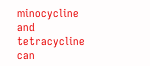minocycline and tetracycline can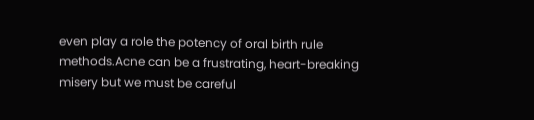even play a role the potency of oral birth rule methods.Acne can be a frustrating, heart-breaking misery but we must be careful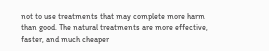not to use treatments that may complete more harm than good. The natural treatments are more effective, faster, and much cheaper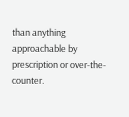than anything approachable by prescription or over-the-counter.